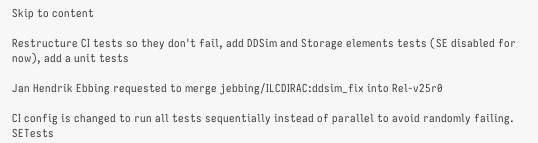Skip to content

Restructure CI tests so they don't fail, add DDSim and Storage elements tests (SE disabled for now), add a unit tests

Jan Hendrik Ebbing requested to merge jebbing/ILCDIRAC:ddsim_fix into Rel-v25r0

CI config is changed to run all tests sequentially instead of parallel to avoid randomly failing. SETests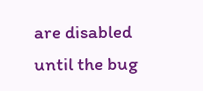are disabled until the bug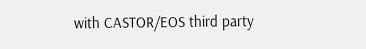with CASTOR/EOS third party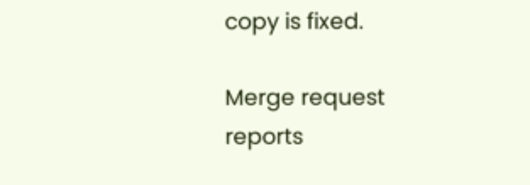copy is fixed.

Merge request reports